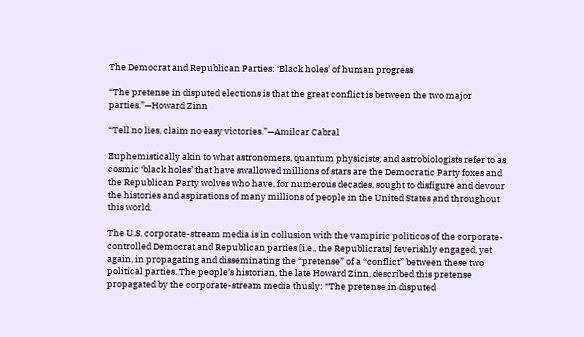The Democrat and Republican Parties: ‘Black holes’ of human progress

“The pretense in disputed elections is that the great conflict is between the two major parties.”—Howard Zinn

“Tell no lies, claim no easy victories.”—Amilcar Cabral

Euphemistically akin to what astronomers, quantum physicists, and astrobiologists refer to as cosmic ‘black holes’ that have swallowed millions of stars are the Democratic Party foxes and the Republican Party wolves who have, for numerous decades, sought to disfigure and devour the histories and aspirations of many millions of people in the United States and throughout this world.

The U.S. corporate-stream media is in collusion with the vampiric politicos of the corporate-controlled Democrat and Republican parties [i.e., the Republicrats] feverishly engaged, yet again, in propagating and disseminating the “pretense” of a “conflict” between these two political parties. The people’s historian, the late Howard Zinn, described this pretense propagated by the corporate-stream media thusly: “The pretense in disputed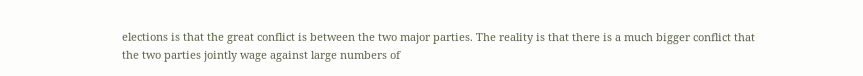elections is that the great conflict is between the two major parties. The reality is that there is a much bigger conflict that the two parties jointly wage against large numbers of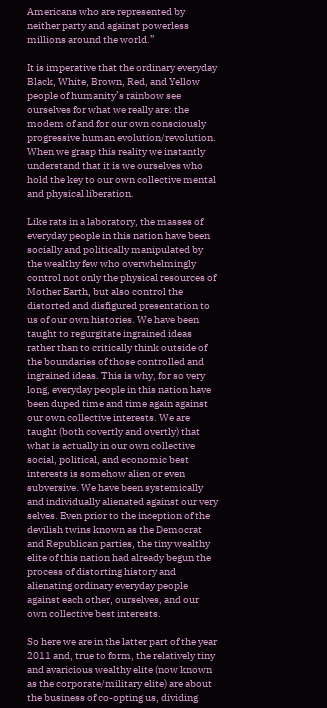Americans who are represented by neither party and against powerless millions around the world.”

It is imperative that the ordinary everyday Black, White, Brown, Red, and Yellow people of humanity’s rainbow see ourselves for what we really are: the modem of and for our own consciously progressive human evolution/revolution. When we grasp this reality we instantly understand that it is we ourselves who hold the key to our own collective mental and physical liberation.

Like rats in a laboratory, the masses of everyday people in this nation have been socially and politically manipulated by the wealthy few who overwhelmingly control not only the physical resources of Mother Earth, but also control the distorted and disfigured presentation to us of our own histories. We have been taught to regurgitate ingrained ideas rather than to critically think outside of the boundaries of those controlled and ingrained ideas. This is why, for so very long, everyday people in this nation have been duped time and time again against our own collective interests. We are taught (both covertly and overtly) that what is actually in our own collective social, political, and economic best interests is somehow alien or even subversive. We have been systemically and individually alienated against our very selves. Even prior to the inception of the devilish twins known as the Democrat and Republican parties, the tiny wealthy elite of this nation had already begun the process of distorting history and alienating ordinary everyday people against each other, ourselves, and our own collective best interests.

So here we are in the latter part of the year 2011 and, true to form, the relatively tiny and avaricious wealthy elite (now known as the corporate/military elite) are about the business of co-opting us, dividing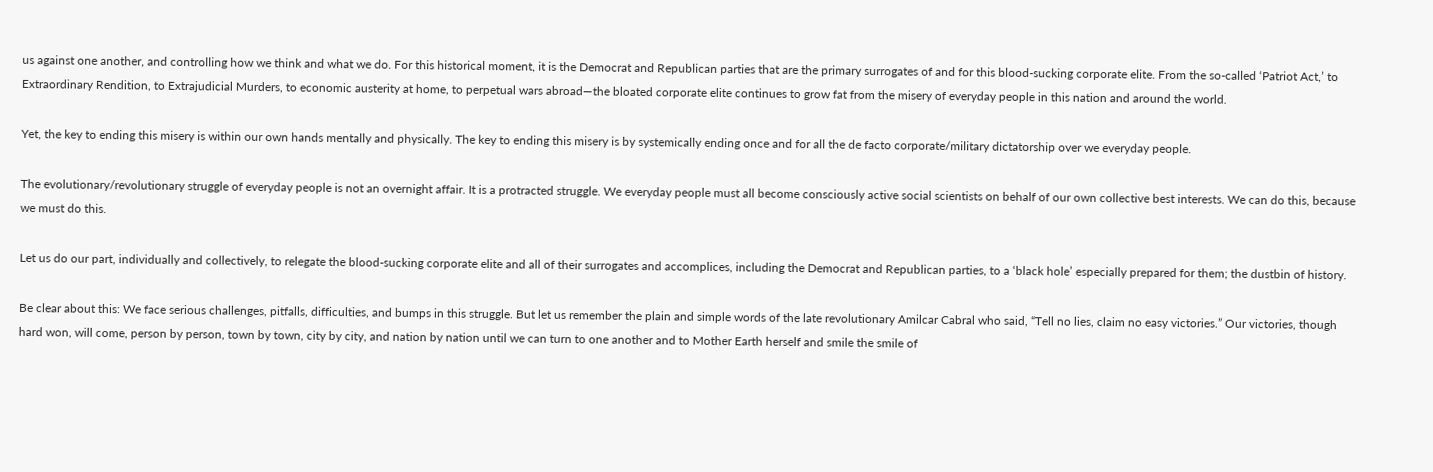us against one another, and controlling how we think and what we do. For this historical moment, it is the Democrat and Republican parties that are the primary surrogates of and for this blood-sucking corporate elite. From the so-called ‘Patriot Act,’ to Extraordinary Rendition, to Extrajudicial Murders, to economic austerity at home, to perpetual wars abroad—the bloated corporate elite continues to grow fat from the misery of everyday people in this nation and around the world.

Yet, the key to ending this misery is within our own hands mentally and physically. The key to ending this misery is by systemically ending once and for all the de facto corporate/military dictatorship over we everyday people.

The evolutionary/revolutionary struggle of everyday people is not an overnight affair. It is a protracted struggle. We everyday people must all become consciously active social scientists on behalf of our own collective best interests. We can do this, because we must do this.

Let us do our part, individually and collectively, to relegate the blood-sucking corporate elite and all of their surrogates and accomplices, including the Democrat and Republican parties, to a ‘black hole’ especially prepared for them; the dustbin of history.

Be clear about this: We face serious challenges, pitfalls, difficulties, and bumps in this struggle. But let us remember the plain and simple words of the late revolutionary Amilcar Cabral who said, “Tell no lies, claim no easy victories.” Our victories, though hard won, will come, person by person, town by town, city by city, and nation by nation until we can turn to one another and to Mother Earth herself and smile the smile of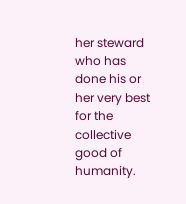her steward who has done his or her very best for the collective good of humanity.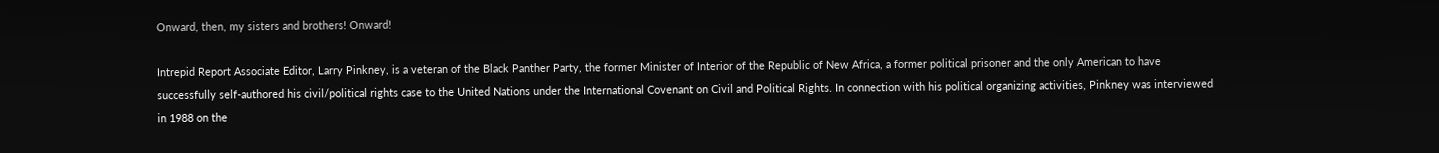Onward, then, my sisters and brothers! Onward!

Intrepid Report Associate Editor, Larry Pinkney, is a veteran of the Black Panther Party, the former Minister of Interior of the Republic of New Africa, a former political prisoner and the only American to have successfully self-authored his civil/political rights case to the United Nations under the International Covenant on Civil and Political Rights. In connection with his political organizing activities, Pinkney was interviewed in 1988 on the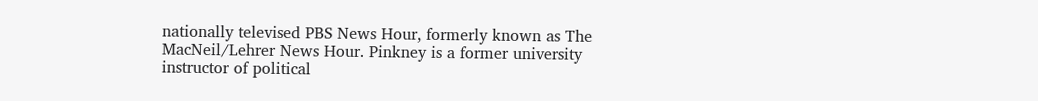nationally televised PBS News Hour, formerly known as The MacNeil/Lehrer News Hour. Pinkney is a former university instructor of political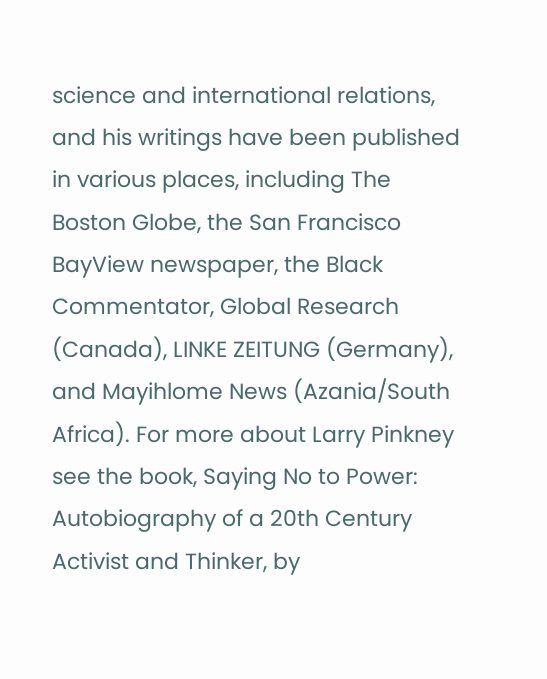science and international relations, and his writings have been published in various places, including The Boston Globe, the San Francisco BayView newspaper, the Black Commentator, Global Research (Canada), LINKE ZEITUNG (Germany), and Mayihlome News (Azania/South Africa). For more about Larry Pinkney see the book, Saying No to Power: Autobiography of a 20th Century Activist and Thinker, by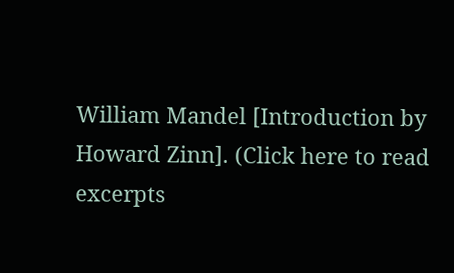William Mandel [Introduction by Howard Zinn]. (Click here to read excerpts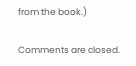from the book.)

Comments are closed.